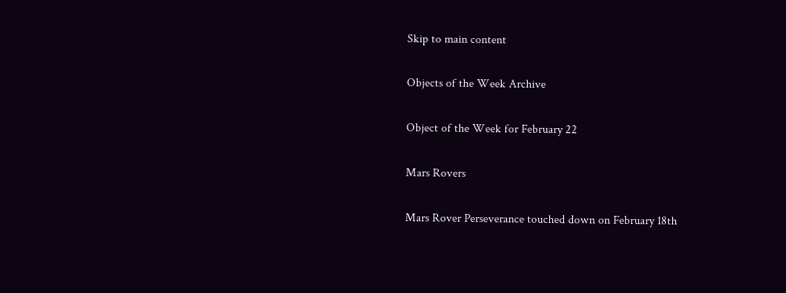Skip to main content

Objects of the Week Archive

Object of the Week for February 22

Mars Rovers

Mars Rover Perseverance touched down on February 18th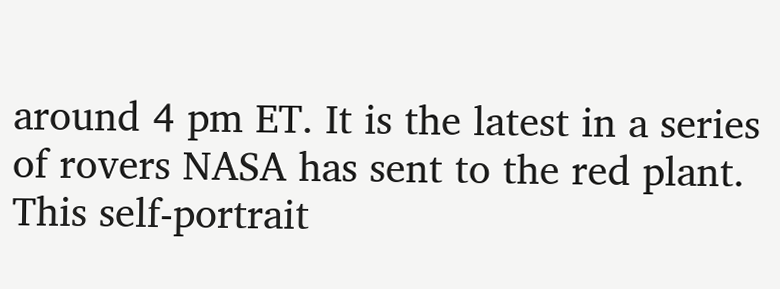around 4 pm ET. It is the latest in a series of rovers NASA has sent to the red plant. This self-portrait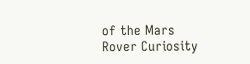of the Mars Rover Curiosity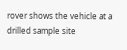rover shows the vehicle at a drilled sample site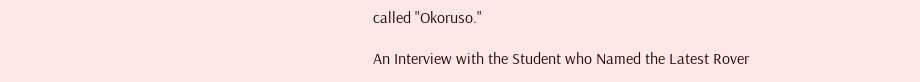called "Okoruso."

An Interview with the Student who Named the Latest Rover